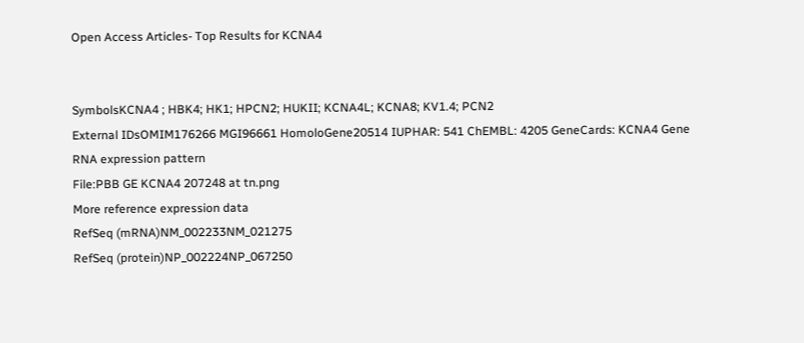Open Access Articles- Top Results for KCNA4


SymbolsKCNA4 ; HBK4; HK1; HPCN2; HUKII; KCNA4L; KCNA8; KV1.4; PCN2
External IDsOMIM176266 MGI96661 HomoloGene20514 IUPHAR: 541 ChEMBL: 4205 GeneCards: KCNA4 Gene
RNA expression pattern
File:PBB GE KCNA4 207248 at tn.png
More reference expression data
RefSeq (mRNA)NM_002233NM_021275
RefSeq (protein)NP_002224NP_067250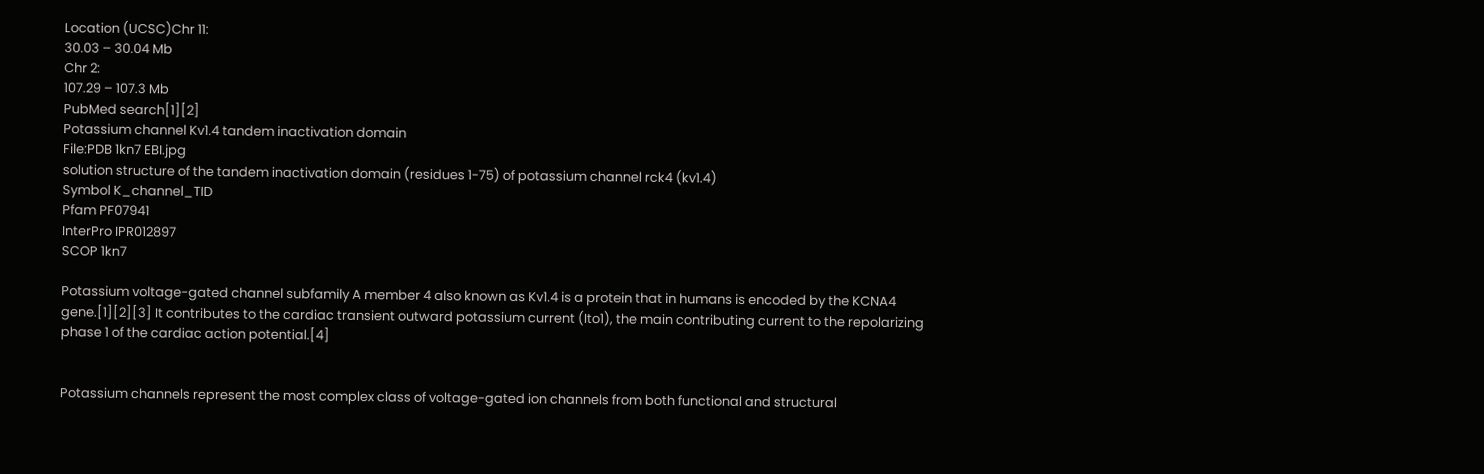Location (UCSC)Chr 11:
30.03 – 30.04 Mb
Chr 2:
107.29 – 107.3 Mb
PubMed search[1][2]
Potassium channel Kv1.4 tandem inactivation domain
File:PDB 1kn7 EBI.jpg
solution structure of the tandem inactivation domain (residues 1-75) of potassium channel rck4 (kv1.4)
Symbol K_channel_TID
Pfam PF07941
InterPro IPR012897
SCOP 1kn7

Potassium voltage-gated channel subfamily A member 4 also known as Kv1.4 is a protein that in humans is encoded by the KCNA4 gene.[1][2][3] It contributes to the cardiac transient outward potassium current (Ito1), the main contributing current to the repolarizing phase 1 of the cardiac action potential.[4]


Potassium channels represent the most complex class of voltage-gated ion channels from both functional and structural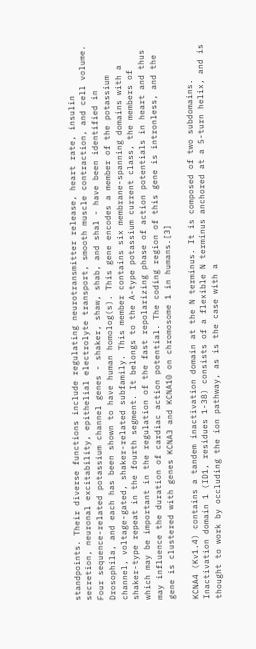standpoints. Their diverse functions include regulating neurotransmitter release, heart rate, insulin secretion, neuronal excitability, epithelial electrolyte transport, smooth muscle contraction, and cell volume. Four sequence-related potassium channel genes - shaker, shaw, shab, and shal - have been identified in Drosophila, and each has been shown to have human homolog(s). This gene encodes a member of the potassium channel, voltage-gated, shaker-related subfamily. This member contains six membrane-spanning domains with a shaker-type repeat in the fourth segment. It belongs to the A-type potassium current class, the members of which may be important in the regulation of the fast repolarizing phase of action potentials in heart and thus may influence the duration of cardiac action potential. The coding region of this gene is intronless, and the gene is clustered with genes KCNA3 and KCNA10 on chromosome 1 in humans.[3]

KCNA4 (Kv1.4) contains a tandem inactivation domain at the N terminus. It is composed of two subdomains. Inactivation domain 1 (ID1, residues 1-38) consists of a flexible N terminus anchored at a 5-turn helix, and is thought to work by occluding the ion pathway, as is the case with a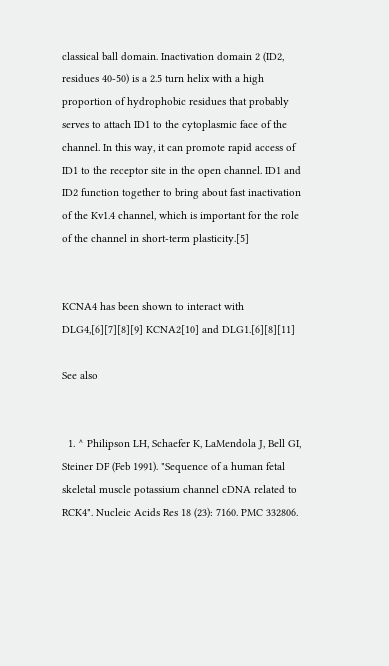classical ball domain. Inactivation domain 2 (ID2, residues 40-50) is a 2.5 turn helix with a high proportion of hydrophobic residues that probably serves to attach ID1 to the cytoplasmic face of the channel. In this way, it can promote rapid access of ID1 to the receptor site in the open channel. ID1 and ID2 function together to bring about fast inactivation of the Kv1.4 channel, which is important for the role of the channel in short-term plasticity.[5]


KCNA4 has been shown to interact with DLG4,[6][7][8][9] KCNA2[10] and DLG1.[6][8][11]

See also


  1. ^ Philipson LH, Schaefer K, LaMendola J, Bell GI, Steiner DF (Feb 1991). "Sequence of a human fetal skeletal muscle potassium channel cDNA related to RCK4". Nucleic Acids Res 18 (23): 7160. PMC 332806.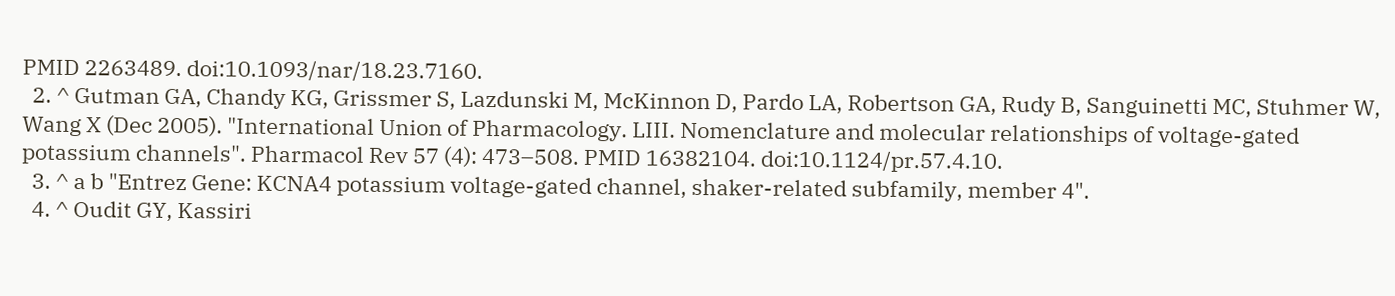PMID 2263489. doi:10.1093/nar/18.23.7160.
  2. ^ Gutman GA, Chandy KG, Grissmer S, Lazdunski M, McKinnon D, Pardo LA, Robertson GA, Rudy B, Sanguinetti MC, Stuhmer W, Wang X (Dec 2005). "International Union of Pharmacology. LIII. Nomenclature and molecular relationships of voltage-gated potassium channels". Pharmacol Rev 57 (4): 473–508. PMID 16382104. doi:10.1124/pr.57.4.10.
  3. ^ a b "Entrez Gene: KCNA4 potassium voltage-gated channel, shaker-related subfamily, member 4".
  4. ^ Oudit GY, Kassiri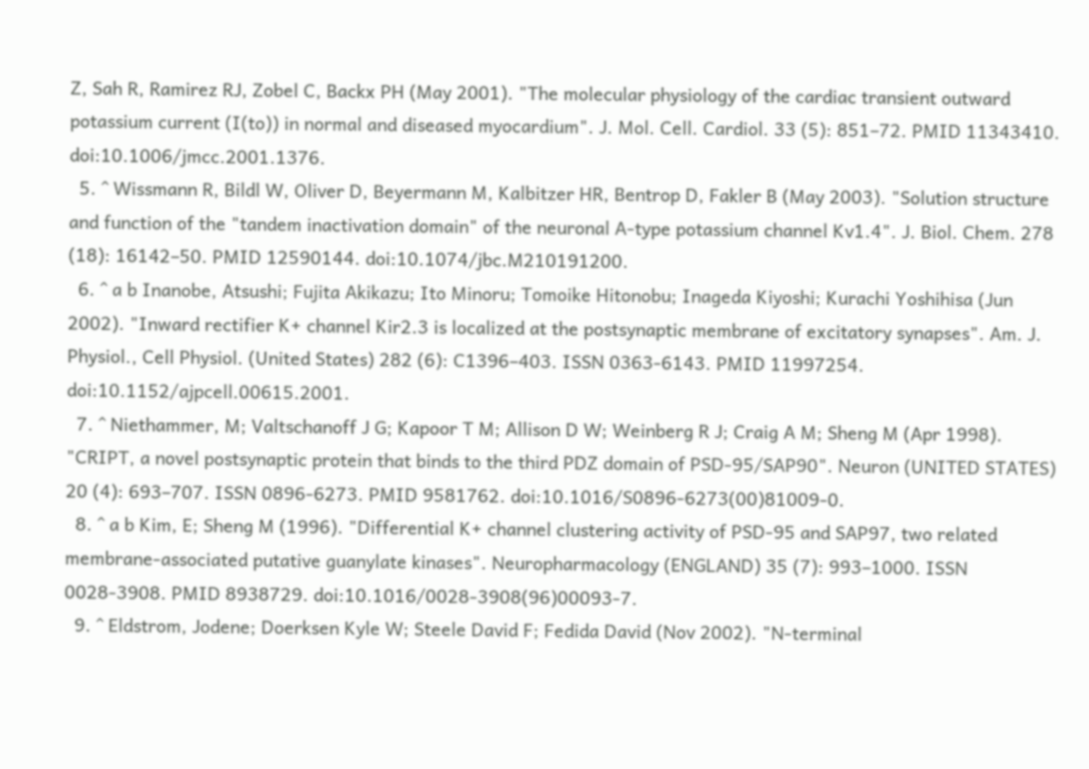Z, Sah R, Ramirez RJ, Zobel C, Backx PH (May 2001). "The molecular physiology of the cardiac transient outward potassium current (I(to)) in normal and diseased myocardium". J. Mol. Cell. Cardiol. 33 (5): 851–72. PMID 11343410. doi:10.1006/jmcc.2001.1376.
  5. ^ Wissmann R, Bildl W, Oliver D, Beyermann M, Kalbitzer HR, Bentrop D, Fakler B (May 2003). "Solution structure and function of the "tandem inactivation domain" of the neuronal A-type potassium channel Kv1.4". J. Biol. Chem. 278 (18): 16142–50. PMID 12590144. doi:10.1074/jbc.M210191200.
  6. ^ a b Inanobe, Atsushi; Fujita Akikazu; Ito Minoru; Tomoike Hitonobu; Inageda Kiyoshi; Kurachi Yoshihisa (Jun 2002). "Inward rectifier K+ channel Kir2.3 is localized at the postsynaptic membrane of excitatory synapses". Am. J. Physiol., Cell Physiol. (United States) 282 (6): C1396–403. ISSN 0363-6143. PMID 11997254. doi:10.1152/ajpcell.00615.2001.
  7. ^ Niethammer, M; Valtschanoff J G; Kapoor T M; Allison D W; Weinberg R J; Craig A M; Sheng M (Apr 1998). "CRIPT, a novel postsynaptic protein that binds to the third PDZ domain of PSD-95/SAP90". Neuron (UNITED STATES) 20 (4): 693–707. ISSN 0896-6273. PMID 9581762. doi:10.1016/S0896-6273(00)81009-0.
  8. ^ a b Kim, E; Sheng M (1996). "Differential K+ channel clustering activity of PSD-95 and SAP97, two related membrane-associated putative guanylate kinases". Neuropharmacology (ENGLAND) 35 (7): 993–1000. ISSN 0028-3908. PMID 8938729. doi:10.1016/0028-3908(96)00093-7.
  9. ^ Eldstrom, Jodene; Doerksen Kyle W; Steele David F; Fedida David (Nov 2002). "N-terminal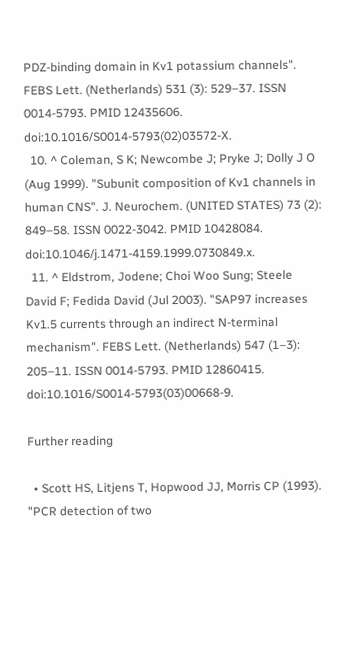PDZ-binding domain in Kv1 potassium channels". FEBS Lett. (Netherlands) 531 (3): 529–37. ISSN 0014-5793. PMID 12435606. doi:10.1016/S0014-5793(02)03572-X.
  10. ^ Coleman, S K; Newcombe J; Pryke J; Dolly J O (Aug 1999). "Subunit composition of Kv1 channels in human CNS". J. Neurochem. (UNITED STATES) 73 (2): 849–58. ISSN 0022-3042. PMID 10428084. doi:10.1046/j.1471-4159.1999.0730849.x.
  11. ^ Eldstrom, Jodene; Choi Woo Sung; Steele David F; Fedida David (Jul 2003). "SAP97 increases Kv1.5 currents through an indirect N-terminal mechanism". FEBS Lett. (Netherlands) 547 (1–3): 205–11. ISSN 0014-5793. PMID 12860415. doi:10.1016/S0014-5793(03)00668-9.

Further reading

  • Scott HS, Litjens T, Hopwood JJ, Morris CP (1993). "PCR detection of two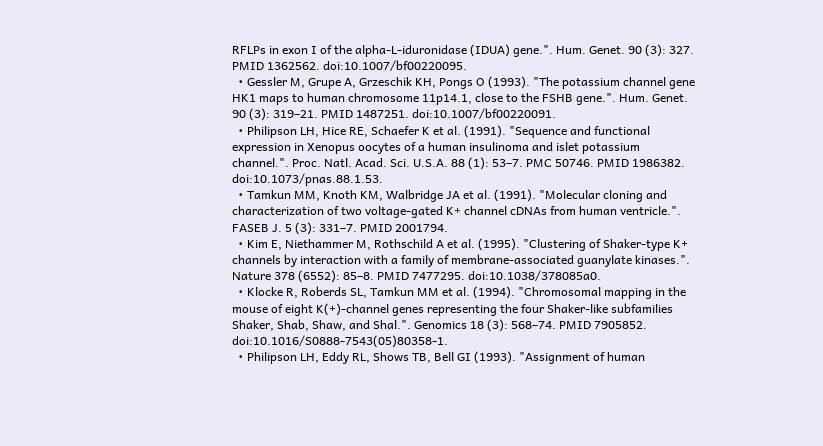RFLPs in exon I of the alpha-L-iduronidase (IDUA) gene.". Hum. Genet. 90 (3): 327. PMID 1362562. doi:10.1007/bf00220095.
  • Gessler M, Grupe A, Grzeschik KH, Pongs O (1993). "The potassium channel gene HK1 maps to human chromosome 11p14.1, close to the FSHB gene.". Hum. Genet. 90 (3): 319–21. PMID 1487251. doi:10.1007/bf00220091.
  • Philipson LH, Hice RE, Schaefer K et al. (1991). "Sequence and functional expression in Xenopus oocytes of a human insulinoma and islet potassium channel.". Proc. Natl. Acad. Sci. U.S.A. 88 (1): 53–7. PMC 50746. PMID 1986382. doi:10.1073/pnas.88.1.53.
  • Tamkun MM, Knoth KM, Walbridge JA et al. (1991). "Molecular cloning and characterization of two voltage-gated K+ channel cDNAs from human ventricle.". FASEB J. 5 (3): 331–7. PMID 2001794.
  • Kim E, Niethammer M, Rothschild A et al. (1995). "Clustering of Shaker-type K+ channels by interaction with a family of membrane-associated guanylate kinases.". Nature 378 (6552): 85–8. PMID 7477295. doi:10.1038/378085a0.
  • Klocke R, Roberds SL, Tamkun MM et al. (1994). "Chromosomal mapping in the mouse of eight K(+)-channel genes representing the four Shaker-like subfamilies Shaker, Shab, Shaw, and Shal.". Genomics 18 (3): 568–74. PMID 7905852. doi:10.1016/S0888-7543(05)80358-1.
  • Philipson LH, Eddy RL, Shows TB, Bell GI (1993). "Assignment of human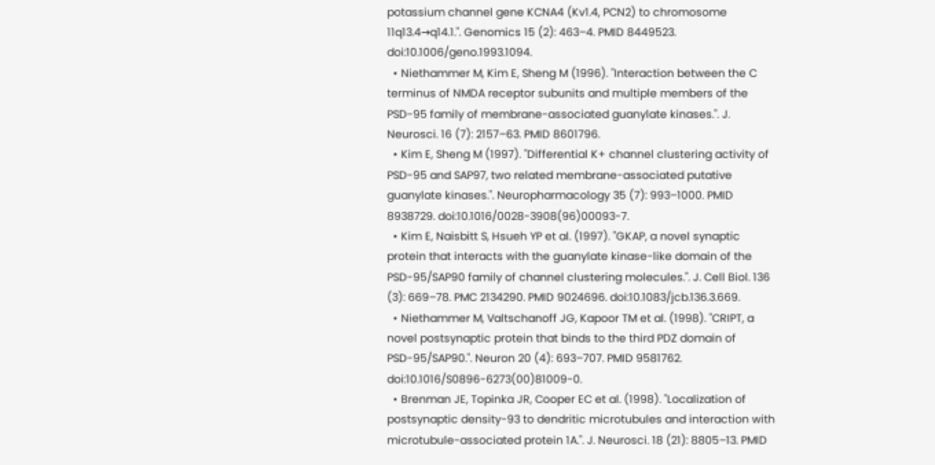potassium channel gene KCNA4 (Kv1.4, PCN2) to chromosome 11q13.4→q14.1.". Genomics 15 (2): 463–4. PMID 8449523. doi:10.1006/geno.1993.1094.
  • Niethammer M, Kim E, Sheng M (1996). "Interaction between the C terminus of NMDA receptor subunits and multiple members of the PSD-95 family of membrane-associated guanylate kinases.". J. Neurosci. 16 (7): 2157–63. PMID 8601796.
  • Kim E, Sheng M (1997). "Differential K+ channel clustering activity of PSD-95 and SAP97, two related membrane-associated putative guanylate kinases.". Neuropharmacology 35 (7): 993–1000. PMID 8938729. doi:10.1016/0028-3908(96)00093-7.
  • Kim E, Naisbitt S, Hsueh YP et al. (1997). "GKAP, a novel synaptic protein that interacts with the guanylate kinase-like domain of the PSD-95/SAP90 family of channel clustering molecules.". J. Cell Biol. 136 (3): 669–78. PMC 2134290. PMID 9024696. doi:10.1083/jcb.136.3.669.
  • Niethammer M, Valtschanoff JG, Kapoor TM et al. (1998). "CRIPT, a novel postsynaptic protein that binds to the third PDZ domain of PSD-95/SAP90.". Neuron 20 (4): 693–707. PMID 9581762. doi:10.1016/S0896-6273(00)81009-0.
  • Brenman JE, Topinka JR, Cooper EC et al. (1998). "Localization of postsynaptic density-93 to dendritic microtubules and interaction with microtubule-associated protein 1A.". J. Neurosci. 18 (21): 8805–13. PMID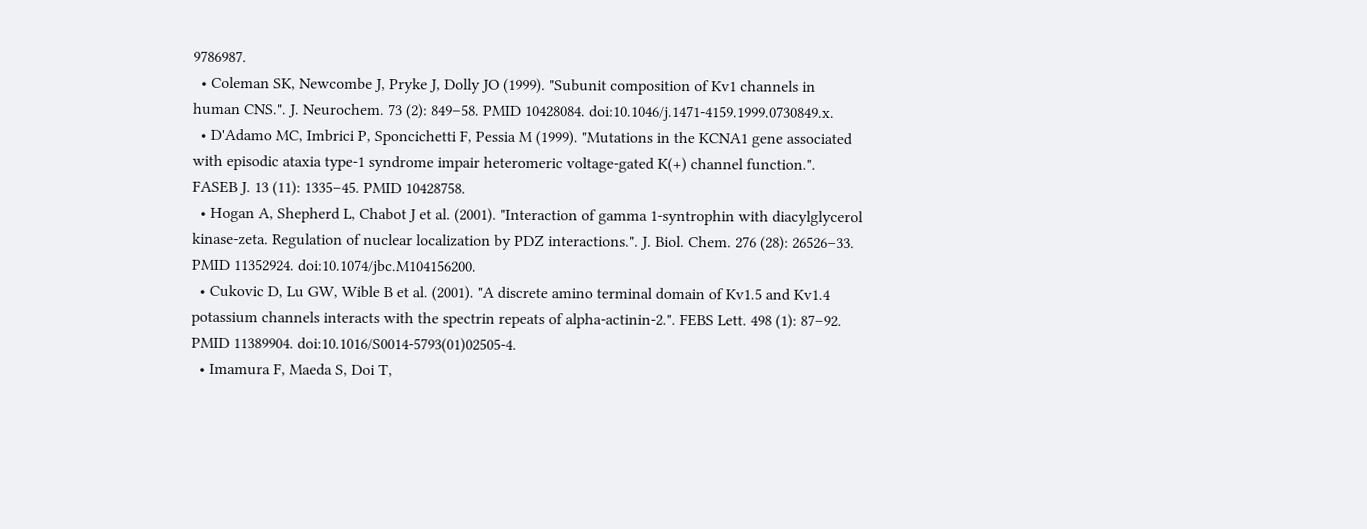9786987.
  • Coleman SK, Newcombe J, Pryke J, Dolly JO (1999). "Subunit composition of Kv1 channels in human CNS.". J. Neurochem. 73 (2): 849–58. PMID 10428084. doi:10.1046/j.1471-4159.1999.0730849.x.
  • D'Adamo MC, Imbrici P, Sponcichetti F, Pessia M (1999). "Mutations in the KCNA1 gene associated with episodic ataxia type-1 syndrome impair heteromeric voltage-gated K(+) channel function.". FASEB J. 13 (11): 1335–45. PMID 10428758.
  • Hogan A, Shepherd L, Chabot J et al. (2001). "Interaction of gamma 1-syntrophin with diacylglycerol kinase-zeta. Regulation of nuclear localization by PDZ interactions.". J. Biol. Chem. 276 (28): 26526–33. PMID 11352924. doi:10.1074/jbc.M104156200.
  • Cukovic D, Lu GW, Wible B et al. (2001). "A discrete amino terminal domain of Kv1.5 and Kv1.4 potassium channels interacts with the spectrin repeats of alpha-actinin-2.". FEBS Lett. 498 (1): 87–92. PMID 11389904. doi:10.1016/S0014-5793(01)02505-4.
  • Imamura F, Maeda S, Doi T,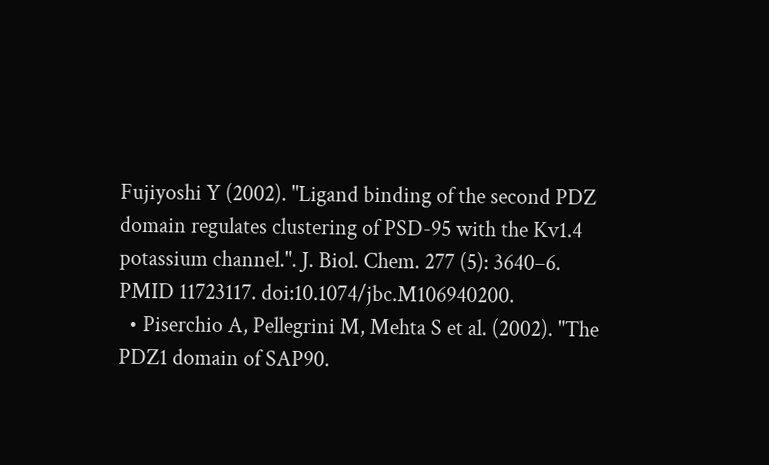Fujiyoshi Y (2002). "Ligand binding of the second PDZ domain regulates clustering of PSD-95 with the Kv1.4 potassium channel.". J. Biol. Chem. 277 (5): 3640–6. PMID 11723117. doi:10.1074/jbc.M106940200.
  • Piserchio A, Pellegrini M, Mehta S et al. (2002). "The PDZ1 domain of SAP90.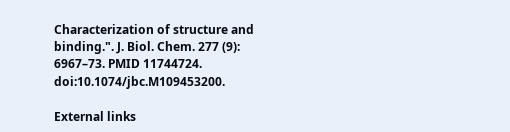Characterization of structure and binding.". J. Biol. Chem. 277 (9): 6967–73. PMID 11744724. doi:10.1074/jbc.M109453200.

External links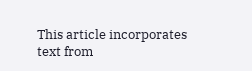This article incorporates text from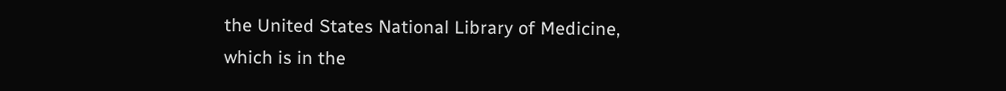the United States National Library of Medicine, which is in the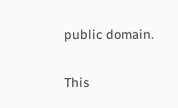public domain.

This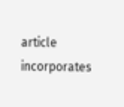article incorporates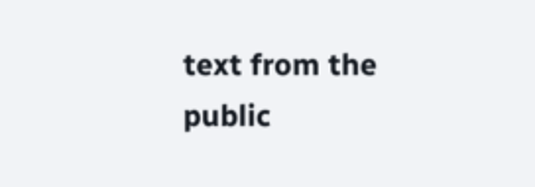text from the public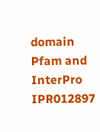domain Pfam and InterPro IPR012897